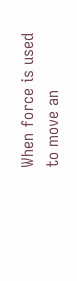When force is used to move an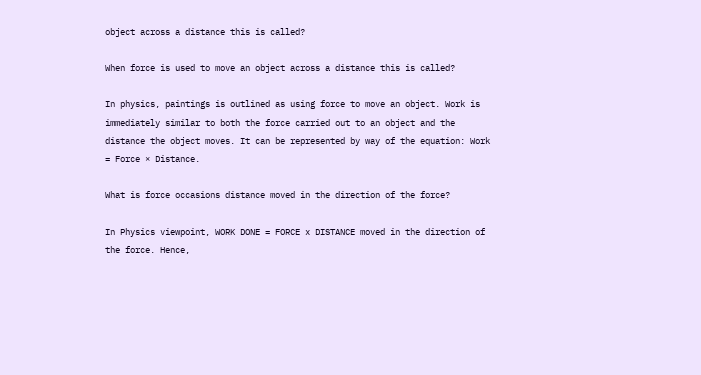object across a distance this is called?

When force is used to move an object across a distance this is called?

In physics, paintings is outlined as using force to move an object. Work is immediately similar to both the force carried out to an object and the distance the object moves. It can be represented by way of the equation: Work = Force × Distance.

What is force occasions distance moved in the direction of the force?

In Physics viewpoint, WORK DONE = FORCE x DISTANCE moved in the direction of the force. Hence,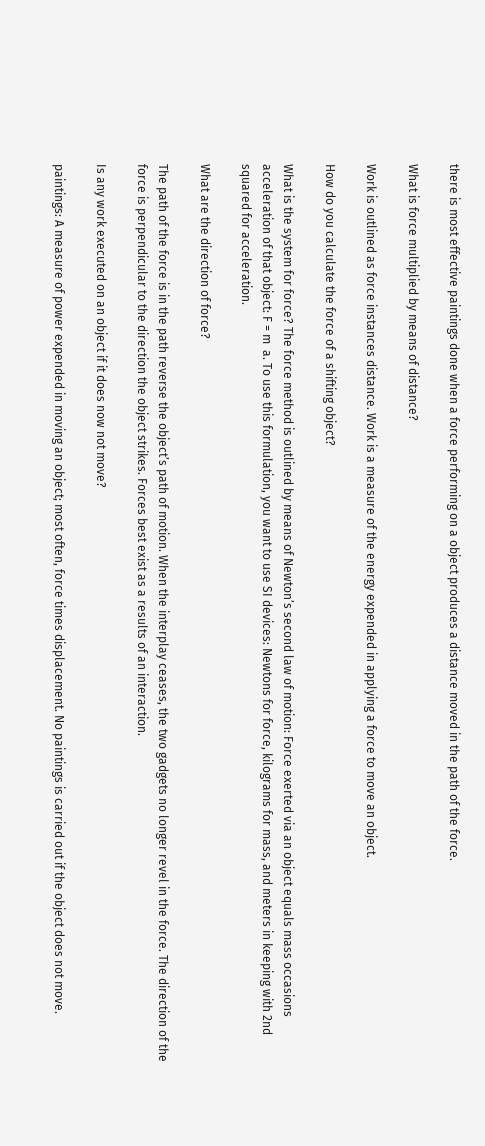there is most effective paintings done when a force performing on a object produces a distance moved in the path of the force.

What is force multiplied by means of distance?

Work is outlined as force instances distance. Work is a measure of the energy expended in applying a force to move an object.

How do you calculate the force of a shifting object?

What is the system for force? The force method is outlined by means of Newton’s second law of motion: Force exerted via an object equals mass occasions acceleration of that object: F = m  a. To use this formulation, you want to use SI devices: Newtons for force, kilograms for mass, and meters in keeping with 2nd squared for acceleration.

What are the direction of force?

The path of the force is in the path reverse the object’s path of motion. When the interplay ceases, the two gadgets no longer revel in the force. The direction of the force is perpendicular to the direction the object strikes. Forces best exist as a results of an interaction.

Is any work executed on an object if it does now not move?

paintings: A measure of power expended in moving an object; most often, force times displacement. No paintings is carried out if the object does not move.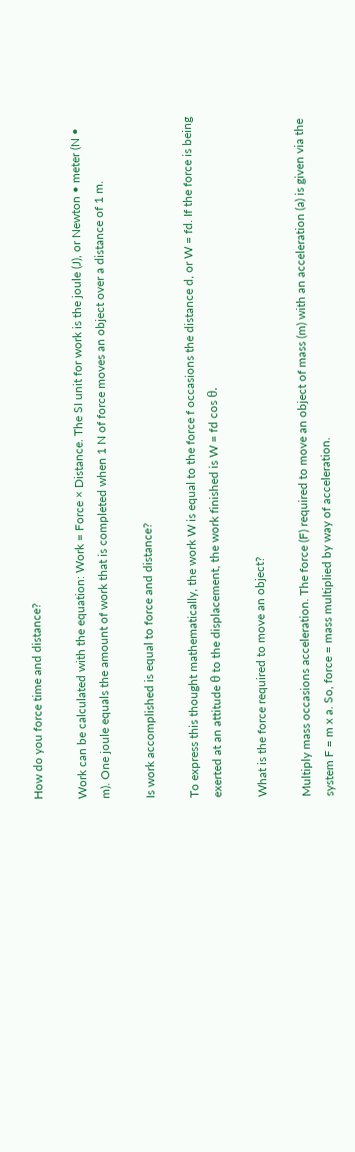How do you force time and distance?

Work can be calculated with the equation: Work = Force × Distance. The SI unit for work is the joule (J), or Newton • meter (N • m). One joule equals the amount of work that is completed when 1 N of force moves an object over a distance of 1 m.

Is work accomplished is equal to force and distance?

To express this thought mathematically, the work W is equal to the force f occasions the distance d, or W = fd. If the force is being exerted at an attitude θ to the displacement, the work finished is W = fd cos θ.

What is the force required to move an object?

Multiply mass occasions acceleration. The force (F) required to move an object of mass (m) with an acceleration (a) is given via the system F = m x a. So, force = mass multiplied by way of acceleration.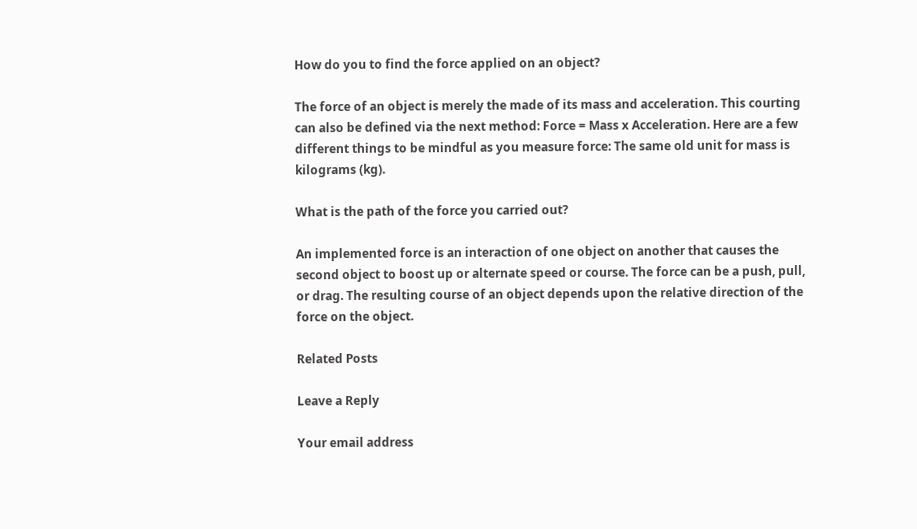How do you to find the force applied on an object?

The force of an object is merely the made of its mass and acceleration. This courting can also be defined via the next method: Force = Mass x Acceleration. Here are a few different things to be mindful as you measure force: The same old unit for mass is kilograms (kg).

What is the path of the force you carried out?

An implemented force is an interaction of one object on another that causes the second object to boost up or alternate speed or course. The force can be a push, pull, or drag. The resulting course of an object depends upon the relative direction of the force on the object.

Related Posts

Leave a Reply

Your email address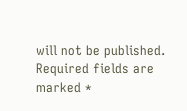will not be published. Required fields are marked *